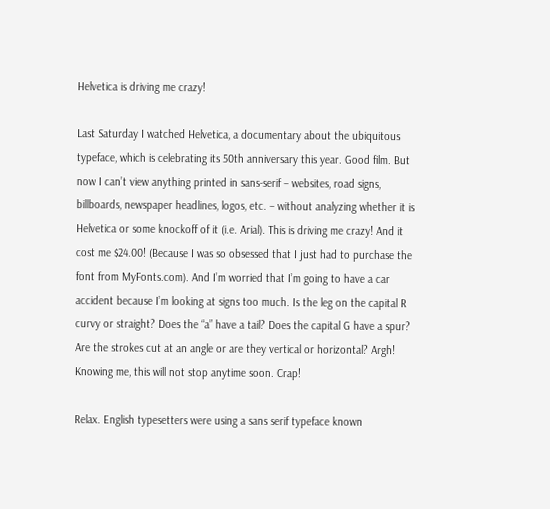Helvetica is driving me crazy!

Last Saturday I watched Helvetica, a documentary about the ubiquitous typeface, which is celebrating its 50th anniversary this year. Good film. But now I can’t view anything printed in sans-serif – websites, road signs, billboards, newspaper headlines, logos, etc. – without analyzing whether it is Helvetica or some knockoff of it (i.e. Arial). This is driving me crazy! And it cost me $24.00! (Because I was so obsessed that I just had to purchase the font from MyFonts.com). And I’m worried that I’m going to have a car accident because I’m looking at signs too much. Is the leg on the capital R curvy or straight? Does the “a” have a tail? Does the capital G have a spur? Are the strokes cut at an angle or are they vertical or horizontal? Argh! Knowing me, this will not stop anytime soon. Crap!

Relax. English typesetters were using a sans serif typeface known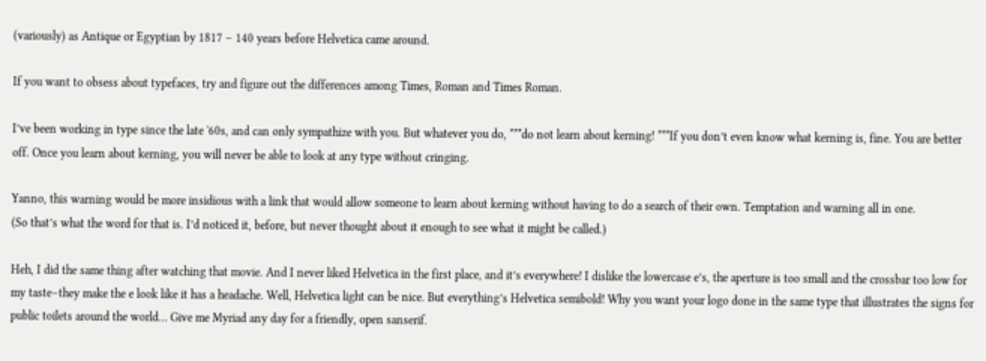(variously) as Antique or Egyptian by 1817 – 140 years before Helvetica came around.

If you want to obsess about typefaces, try and figure out the differences among Times, Roman and Times Roman.

I’ve been working in type since the late '60s, and can only sympathize with you. But whatever you do, ***do not learn about kerning! ***If you don’t even know what kerning is, fine. You are better off. Once you learn about kerning, you will never be able to look at any type without cringing.

Yanno, this warning would be more insidious with a link that would allow someone to learn about kerning without having to do a search of their own. Temptation and warning all in one.
(So that’s what the word for that is. I’d noticed it, before, but never thought about it enough to see what it might be called.)

Heh, I did the same thing after watching that movie. And I never liked Helvetica in the first place, and it’s everywhere! I dislike the lowercase e’s, the aperture is too small and the crossbar too low for my taste–they make the e look like it has a headache. Well, Helvetica light can be nice. But everything’s Helvetica semibold! Why you want your logo done in the same type that illustrates the signs for public toilets around the world… Give me Myriad any day for a friendly, open sanserif.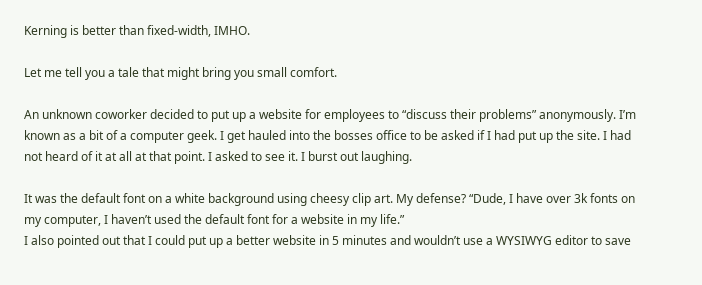Kerning is better than fixed-width, IMHO.

Let me tell you a tale that might bring you small comfort.

An unknown coworker decided to put up a website for employees to “discuss their problems” anonymously. I’m known as a bit of a computer geek. I get hauled into the bosses office to be asked if I had put up the site. I had not heard of it at all at that point. I asked to see it. I burst out laughing.

It was the default font on a white background using cheesy clip art. My defense? “Dude, I have over 3k fonts on my computer, I haven’t used the default font for a website in my life.”
I also pointed out that I could put up a better website in 5 minutes and wouldn’t use a WYSIWYG editor to save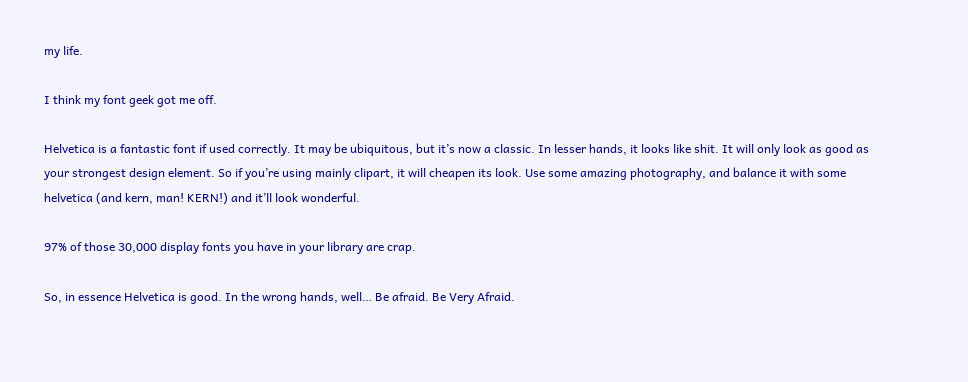my life.

I think my font geek got me off.

Helvetica is a fantastic font if used correctly. It may be ubiquitous, but it’s now a classic. In lesser hands, it looks like shit. It will only look as good as your strongest design element. So if you’re using mainly clipart, it will cheapen its look. Use some amazing photography, and balance it with some helvetica (and kern, man! KERN!) and it’ll look wonderful.

97% of those 30,000 display fonts you have in your library are crap.

So, in essence Helvetica is good. In the wrong hands, well… Be afraid. Be Very Afraid.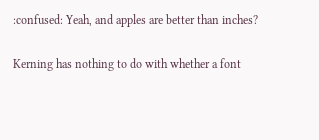:confused: Yeah, and apples are better than inches?

Kerning has nothing to do with whether a font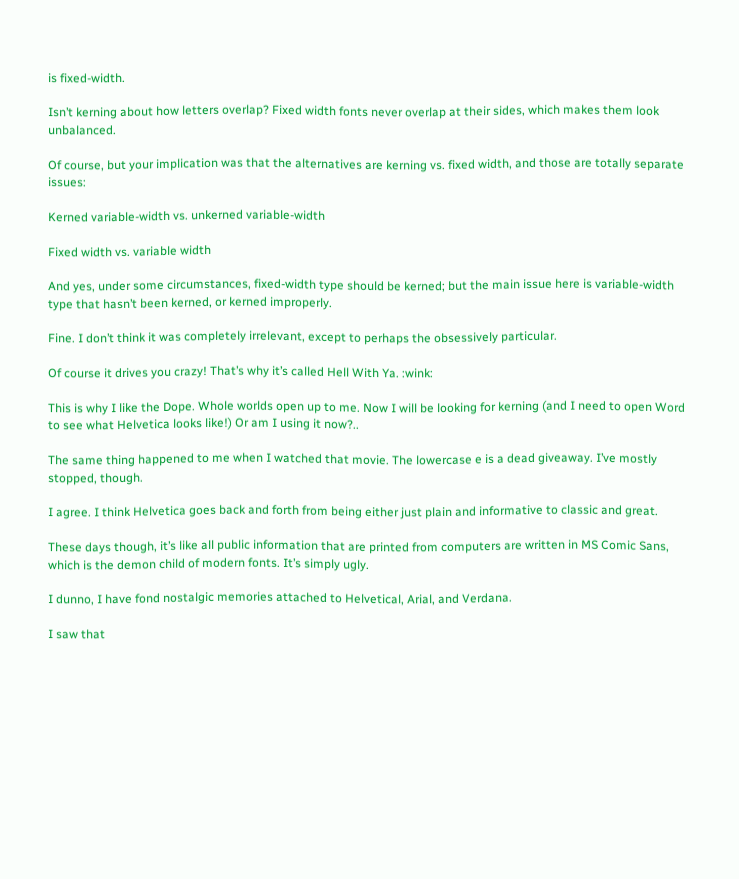is fixed-width.

Isn’t kerning about how letters overlap? Fixed width fonts never overlap at their sides, which makes them look unbalanced.

Of course, but your implication was that the alternatives are kerning vs. fixed width, and those are totally separate issues:

Kerned variable-width vs. unkerned variable-width

Fixed width vs. variable width

And yes, under some circumstances, fixed-width type should be kerned; but the main issue here is variable-width type that hasn’t been kerned, or kerned improperly.

Fine. I don’t think it was completely irrelevant, except to perhaps the obsessively particular.

Of course it drives you crazy! That’s why it’s called Hell With Ya. :wink:

This is why I like the Dope. Whole worlds open up to me. Now I will be looking for kerning (and I need to open Word to see what Helvetica looks like!) Or am I using it now?..

The same thing happened to me when I watched that movie. The lowercase e is a dead giveaway. I’ve mostly stopped, though.

I agree. I think Helvetica goes back and forth from being either just plain and informative to classic and great.

These days though, it’s like all public information that are printed from computers are written in MS Comic Sans, which is the demon child of modern fonts. It’s simply ugly.

I dunno, I have fond nostalgic memories attached to Helvetical, Arial, and Verdana.

I saw that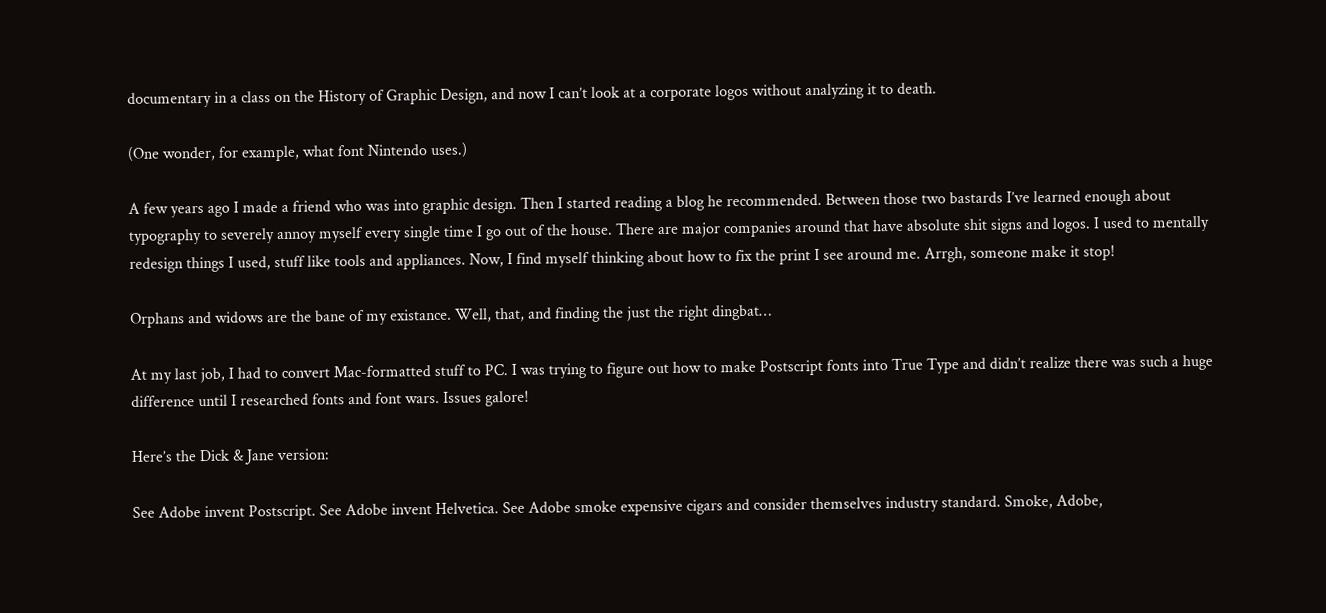documentary in a class on the History of Graphic Design, and now I can’t look at a corporate logos without analyzing it to death.

(One wonder, for example, what font Nintendo uses.)

A few years ago I made a friend who was into graphic design. Then I started reading a blog he recommended. Between those two bastards I’ve learned enough about typography to severely annoy myself every single time I go out of the house. There are major companies around that have absolute shit signs and logos. I used to mentally redesign things I used, stuff like tools and appliances. Now, I find myself thinking about how to fix the print I see around me. Arrgh, someone make it stop!

Orphans and widows are the bane of my existance. Well, that, and finding the just the right dingbat…

At my last job, I had to convert Mac-formatted stuff to PC. I was trying to figure out how to make Postscript fonts into True Type and didn’t realize there was such a huge difference until I researched fonts and font wars. Issues galore!

Here’s the Dick & Jane version:

See Adobe invent Postscript. See Adobe invent Helvetica. See Adobe smoke expensive cigars and consider themselves industry standard. Smoke, Adobe,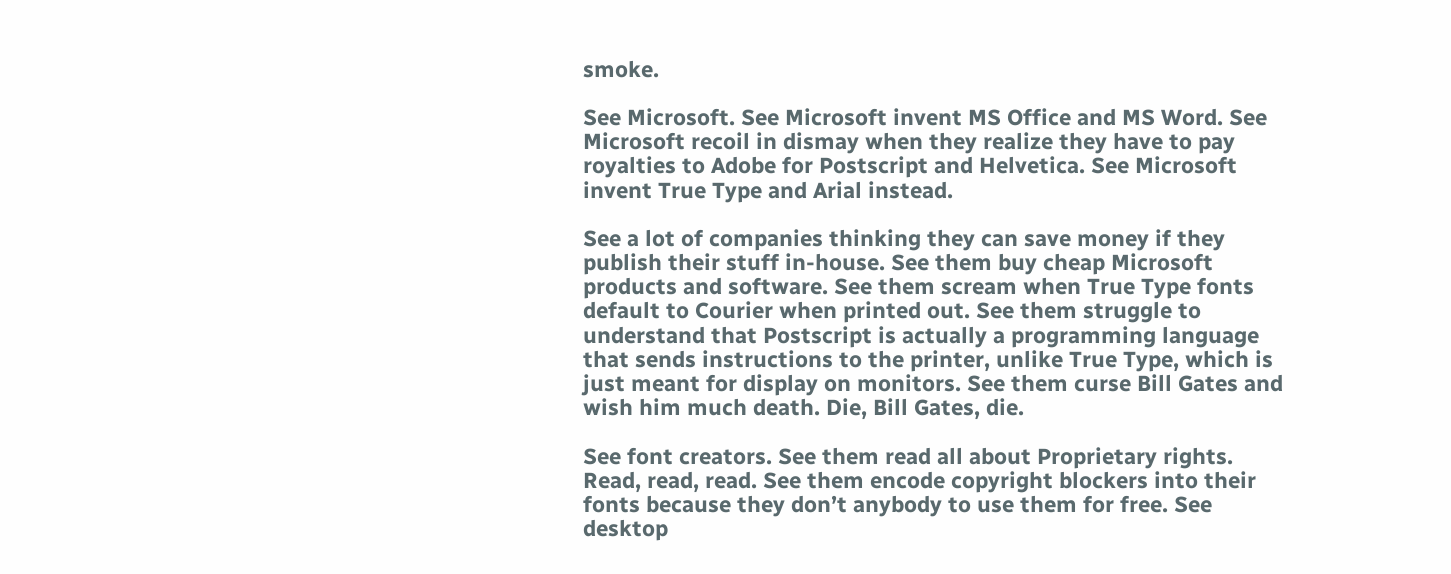smoke.

See Microsoft. See Microsoft invent MS Office and MS Word. See Microsoft recoil in dismay when they realize they have to pay royalties to Adobe for Postscript and Helvetica. See Microsoft invent True Type and Arial instead.

See a lot of companies thinking they can save money if they publish their stuff in-house. See them buy cheap Microsoft products and software. See them scream when True Type fonts default to Courier when printed out. See them struggle to understand that Postscript is actually a programming language that sends instructions to the printer, unlike True Type, which is just meant for display on monitors. See them curse Bill Gates and wish him much death. Die, Bill Gates, die.

See font creators. See them read all about Proprietary rights. Read, read, read. See them encode copyright blockers into their fonts because they don’t anybody to use them for free. See desktop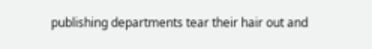publishing departments tear their hair out and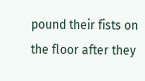pound their fists on the floor after they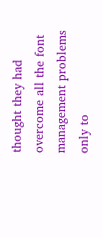thought they had overcome all the font management problems only to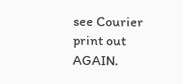see Courier print out AGAIN.